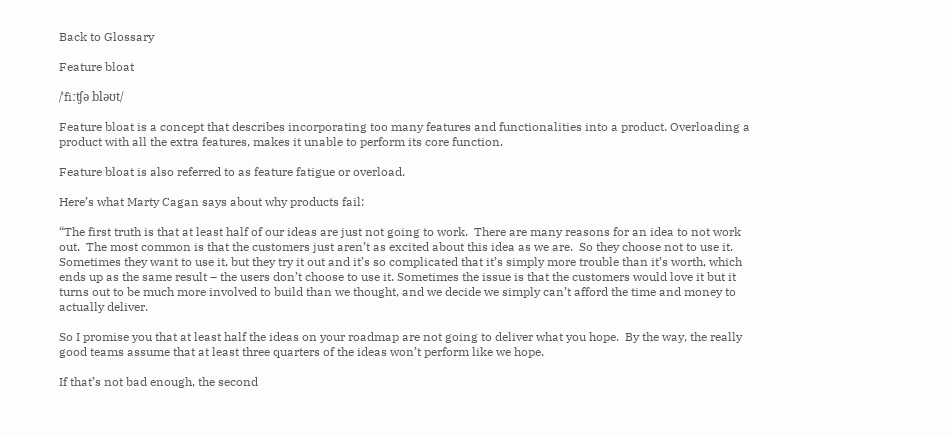Back to Glossary

Feature bloat

/ˈfiːʧə bləʊt/

Feature bloat is a concept that describes incorporating too many features and functionalities into a product. Overloading a product with all the extra features, makes it unable to perform its core function.

Feature bloat is also referred to as feature fatigue or overload.

Here’s what Marty Cagan says about why products fail:

“The first truth is that at least half of our ideas are just not going to work.  There are many reasons for an idea to not work out.  The most common is that the customers just aren’t as excited about this idea as we are.  So they choose not to use it.  Sometimes they want to use it, but they try it out and it’s so complicated that it’s simply more trouble than it’s worth, which ends up as the same result – the users don’t choose to use it. Sometimes the issue is that the customers would love it but it turns out to be much more involved to build than we thought, and we decide we simply can’t afford the time and money to actually deliver.

So I promise you that at least half the ideas on your roadmap are not going to deliver what you hope.  By the way, the really good teams assume that at least three quarters of the ideas won’t perform like we hope.

If that’s not bad enough, the second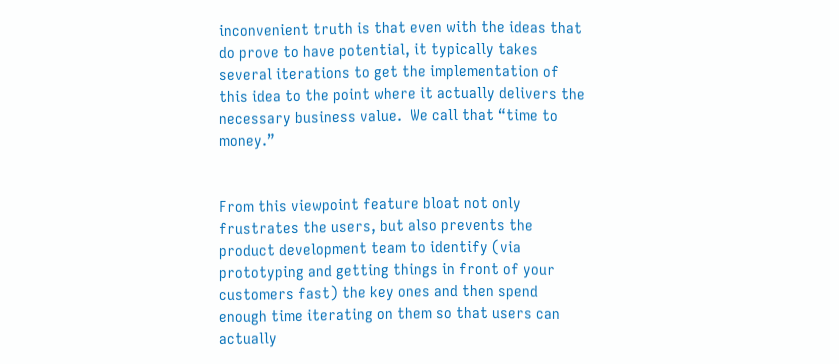inconvenient truth is that even with the ideas that do prove to have potential, it typically takes several iterations to get the implementation of this idea to the point where it actually delivers the necessary business value.  We call that “time to money.”


From this viewpoint feature bloat not only frustrates the users, but also prevents the product development team to identify (via prototyping and getting things in front of your customers fast) the key ones and then spend enough time iterating on them so that users can actually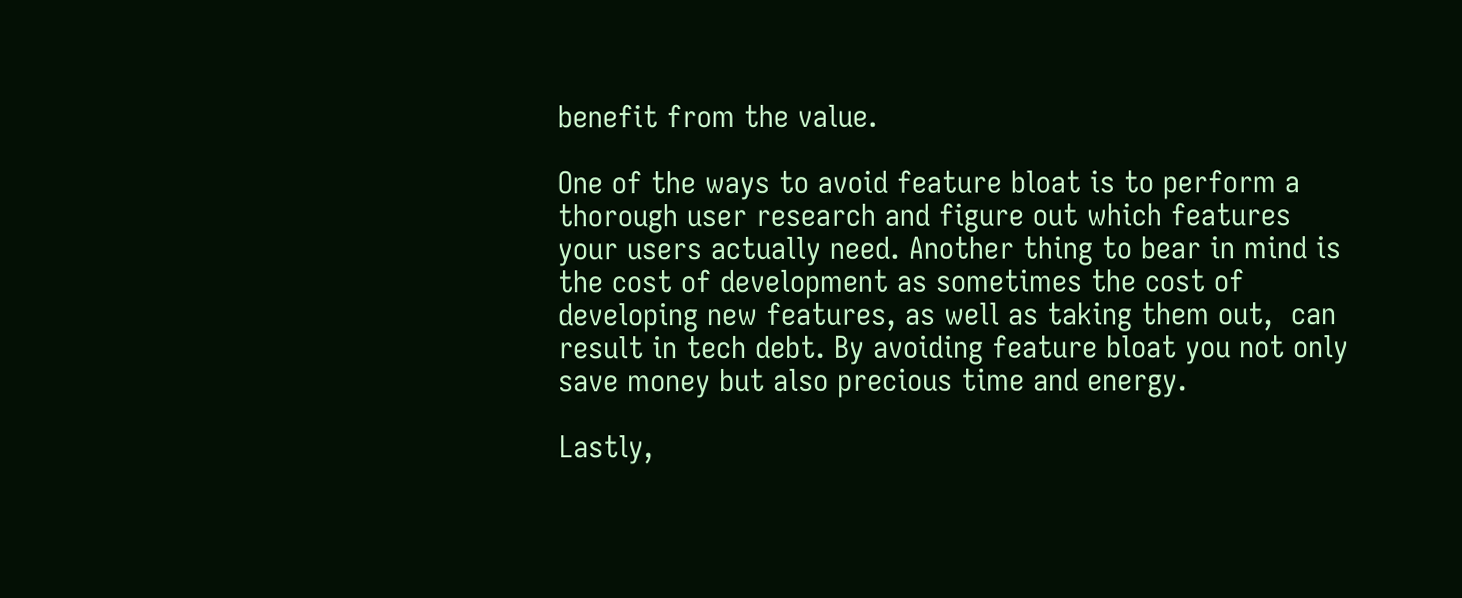benefit from the value.

One of the ways to avoid feature bloat is to perform a thorough user research and figure out which features your users actually need. Another thing to bear in mind is the cost of development as sometimes the cost of developing new features, as well as taking them out,  can result in tech debt. By avoiding feature bloat you not only save money but also precious time and energy.

Lastly,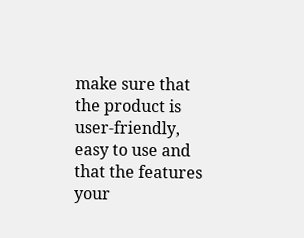make sure that the product is user-friendly, easy to use and that the features your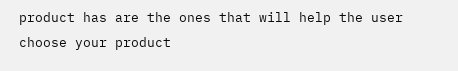product has are the ones that will help the user choose your product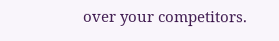over your competitors.